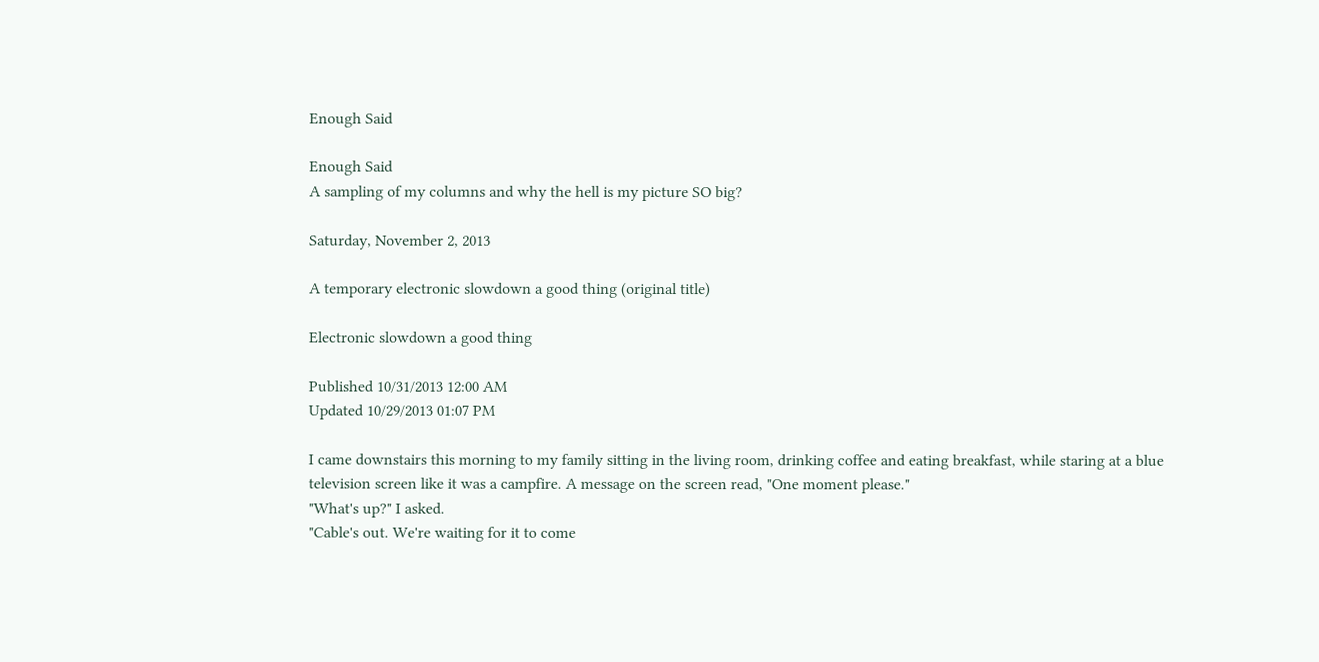Enough Said

Enough Said
A sampling of my columns and why the hell is my picture SO big?

Saturday, November 2, 2013

A temporary electronic slowdown a good thing (original title)

Electronic slowdown a good thing

Published 10/31/2013 12:00 AM
Updated 10/29/2013 01:07 PM

I came downstairs this morning to my family sitting in the living room, drinking coffee and eating breakfast, while staring at a blue television screen like it was a campfire. A message on the screen read, "One moment please."
"What's up?" I asked.
"Cable's out. We're waiting for it to come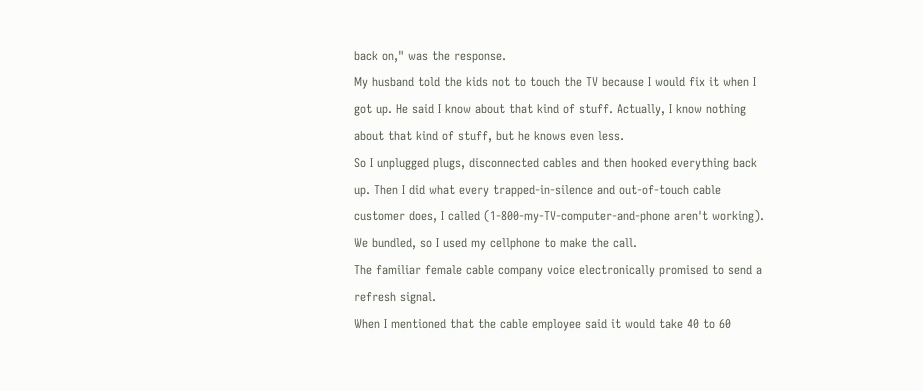back on," was the response.
My husband told the kids not to touch the TV because I would fix it when I got up. He said I know about that kind of stuff. Actually, I know nothing about that kind of stuff, but he knows even less.
So I unplugged plugs, disconnected cables and then hooked everything back up. Then I did what every trapped-in-silence and out-of-touch cable customer does, I called (1-800-my-TV-computer-and-phone aren't working). We bundled, so I used my cellphone to make the call.
The familiar female cable company voice electronically promised to send a refresh signal.
When I mentioned that the cable employee said it would take 40 to 60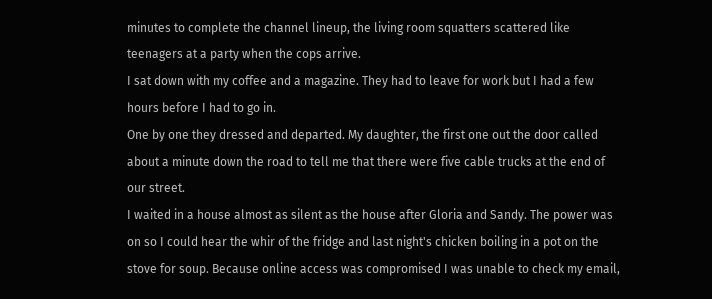minutes to complete the channel lineup, the living room squatters scattered like teenagers at a party when the cops arrive.
I sat down with my coffee and a magazine. They had to leave for work but I had a few hours before I had to go in.
One by one they dressed and departed. My daughter, the first one out the door called about a minute down the road to tell me that there were five cable trucks at the end of our street.
I waited in a house almost as silent as the house after Gloria and Sandy. The power was on so I could hear the whir of the fridge and last night's chicken boiling in a pot on the stove for soup. Because online access was compromised I was unable to check my email,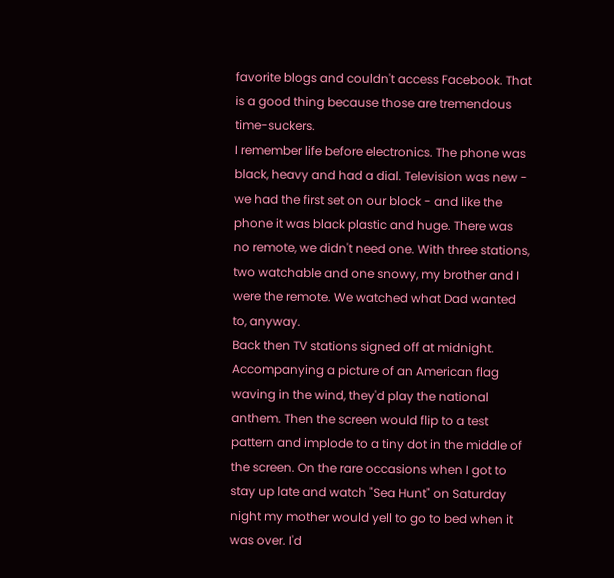favorite blogs and couldn't access Facebook. That is a good thing because those are tremendous time-suckers.
I remember life before electronics. The phone was black, heavy and had a dial. Television was new - we had the first set on our block - and like the phone it was black plastic and huge. There was no remote, we didn't need one. With three stations, two watchable and one snowy, my brother and I were the remote. We watched what Dad wanted to, anyway.
Back then TV stations signed off at midnight. Accompanying a picture of an American flag waving in the wind, they'd play the national anthem. Then the screen would flip to a test pattern and implode to a tiny dot in the middle of the screen. On the rare occasions when I got to stay up late and watch "Sea Hunt" on Saturday night my mother would yell to go to bed when it was over. I'd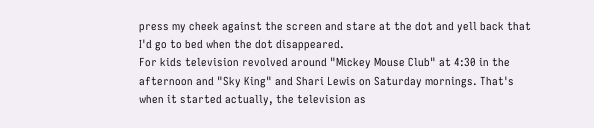press my cheek against the screen and stare at the dot and yell back that I'd go to bed when the dot disappeared.
For kids television revolved around "Mickey Mouse Club" at 4:30 in the afternoon and "Sky King" and Shari Lewis on Saturday mornings. That's when it started actually, the television as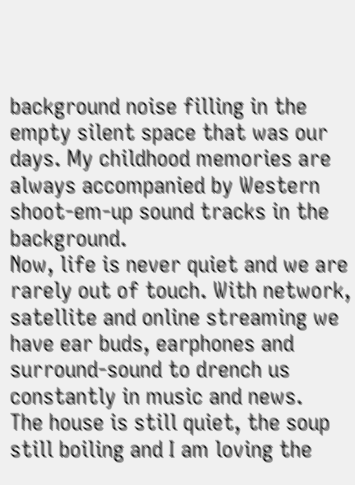background noise filling in the empty silent space that was our days. My childhood memories are always accompanied by Western shoot-em-up sound tracks in the background.
Now, life is never quiet and we are rarely out of touch. With network, satellite and online streaming we have ear buds, earphones and surround-sound to drench us constantly in music and news.
The house is still quiet, the soup still boiling and I am loving the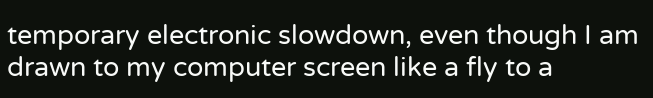temporary electronic slowdown, even though I am drawn to my computer screen like a fly to a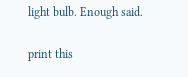light bulb. Enough said.

print this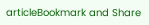articleBookmark and Share